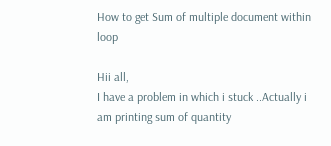How to get Sum of multiple document within loop

Hii all,
I have a problem in which i stuck ..Actually i am printing sum of quantity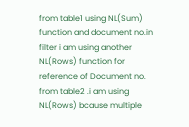from table1 using NL(Sum) function and document no.in filter i am using another NL(Rows) function for reference of Document no. from table2 .i am using NL(Rows) bcause multiple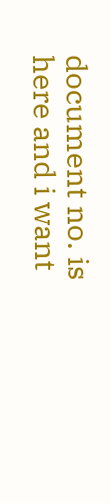document no. is here and i want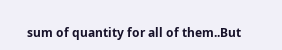sum of quantity for all of them..But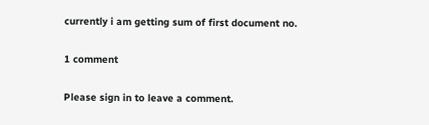currently i am getting sum of first document no.

1 comment

Please sign in to leave a comment.